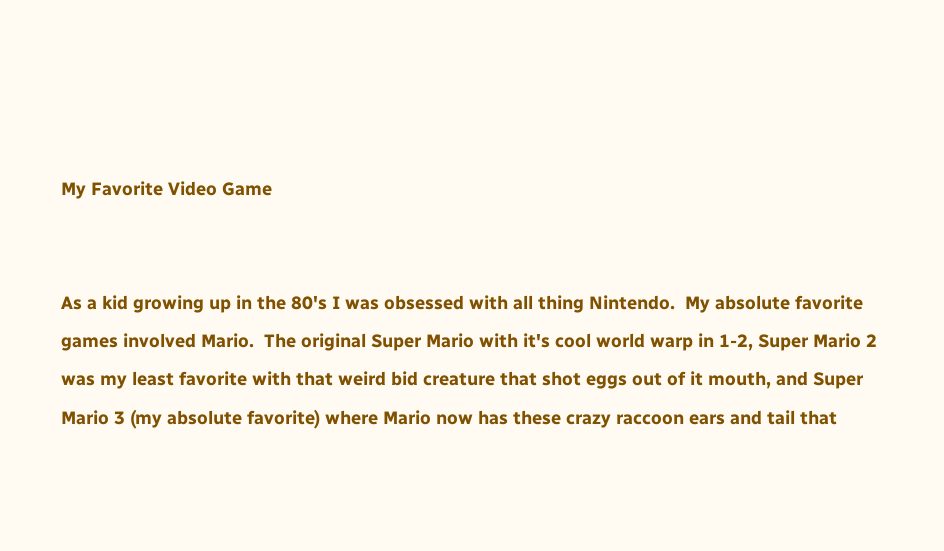My Favorite Video Game


As a kid growing up in the 80's I was obsessed with all thing Nintendo.  My absolute favorite games involved Mario.  The original Super Mario with it's cool world warp in 1-2, Super Mario 2 was my least favorite with that weird bid creature that shot eggs out of it mouth, and Super Mario 3 (my absolute favorite) where Mario now has these crazy raccoon ears and tail that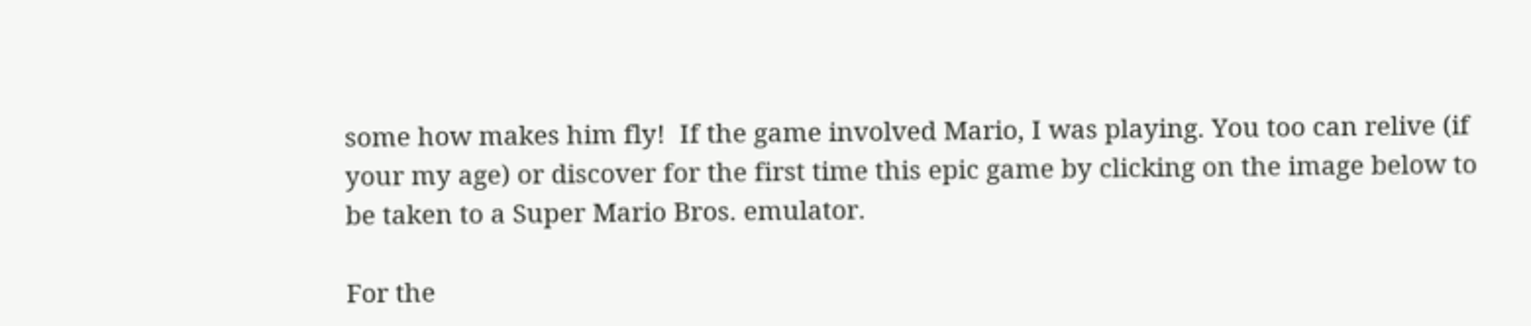some how makes him fly!  If the game involved Mario, I was playing. You too can relive (if your my age) or discover for the first time this epic game by clicking on the image below to be taken to a Super Mario Bros. emulator.

For the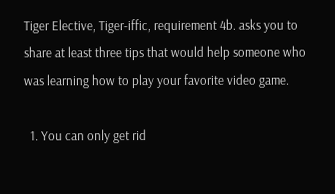Tiger Elective, Tiger-iffic, requirement 4b. asks you to share at least three tips that would help someone who was learning how to play your favorite video game.

  1. You can only get rid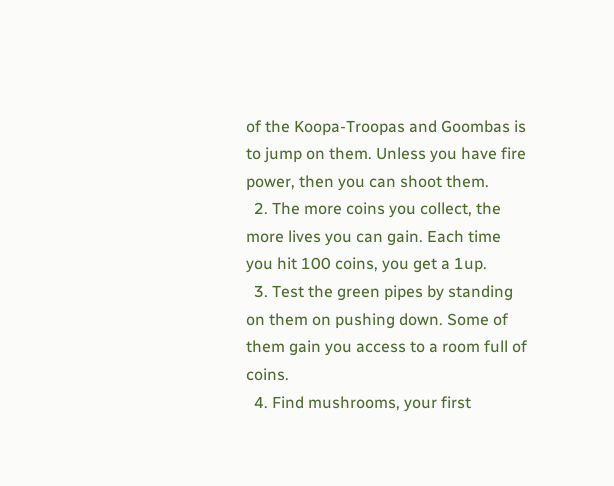of the Koopa-Troopas and Goombas is to jump on them. Unless you have fire power, then you can shoot them.
  2. The more coins you collect, the more lives you can gain. Each time you hit 100 coins, you get a 1up.
  3. Test the green pipes by standing on them on pushing down. Some of them gain you access to a room full of coins.
  4. Find mushrooms, your first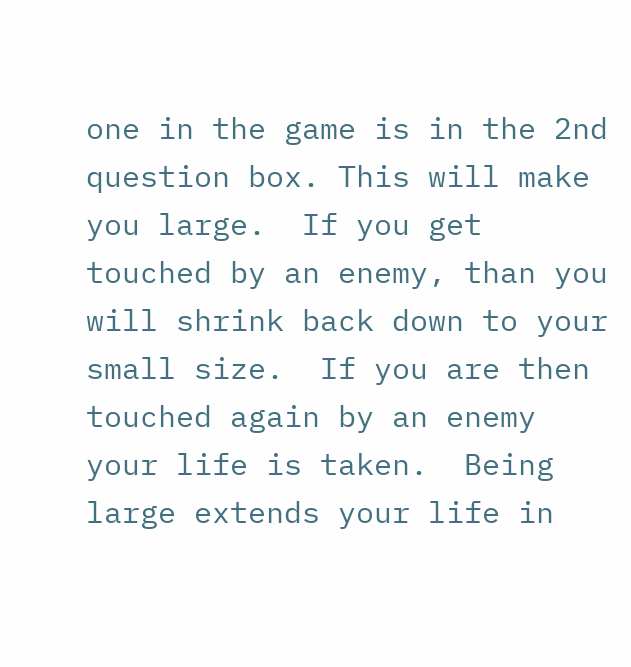one in the game is in the 2nd question box. This will make you large.  If you get touched by an enemy, than you will shrink back down to your small size.  If you are then touched again by an enemy your life is taken.  Being large extends your life in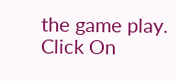the game play.
Click On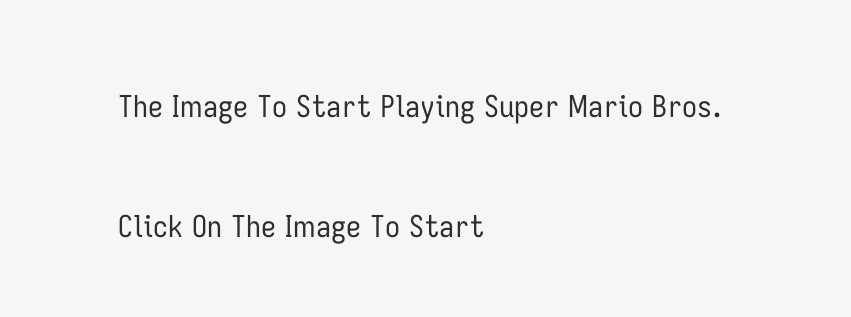The Image To Start Playing Super Mario Bros.

Click On The Image To Start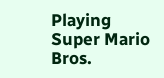Playing Super Mario Bros.